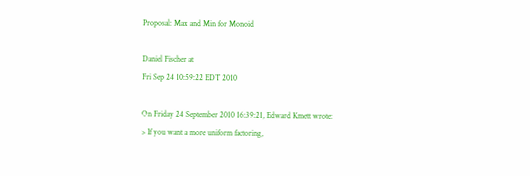Proposal: Max and Min for Monoid

Daniel Fischer at
Fri Sep 24 10:59:22 EDT 2010

On Friday 24 September 2010 16:39:21, Edward Kmett wrote:
> If you want a more uniform factoring,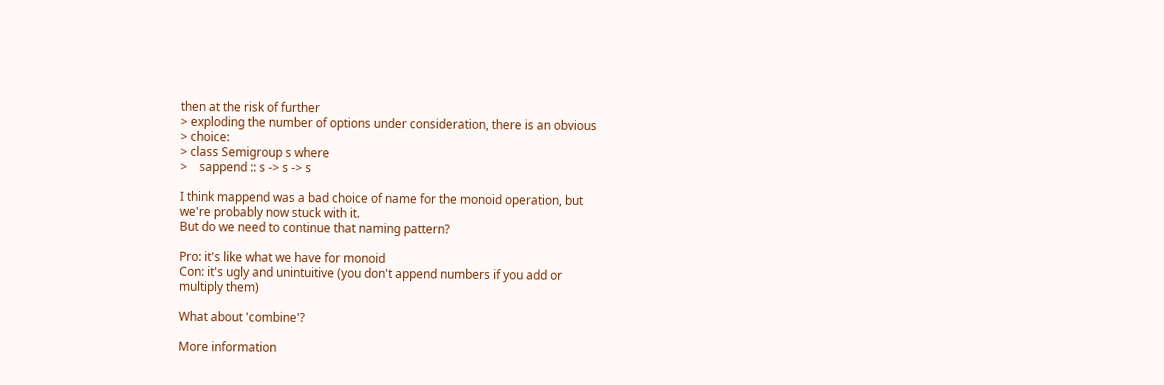then at the risk of further
> exploding the number of options under consideration, there is an obvious
> choice:
> class Semigroup s where
>    sappend :: s -> s -> s

I think mappend was a bad choice of name for the monoid operation, but
we're probably now stuck with it.
But do we need to continue that naming pattern?

Pro: it's like what we have for monoid
Con: it's ugly and unintuitive (you don't append numbers if you add or
multiply them)

What about 'combine'?

More information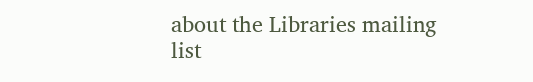about the Libraries mailing list